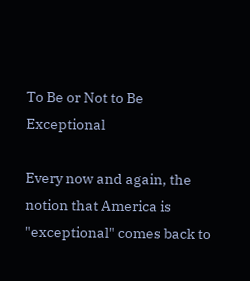To Be or Not to Be Exceptional

Every now and again, the notion that America is "exceptional" comes back to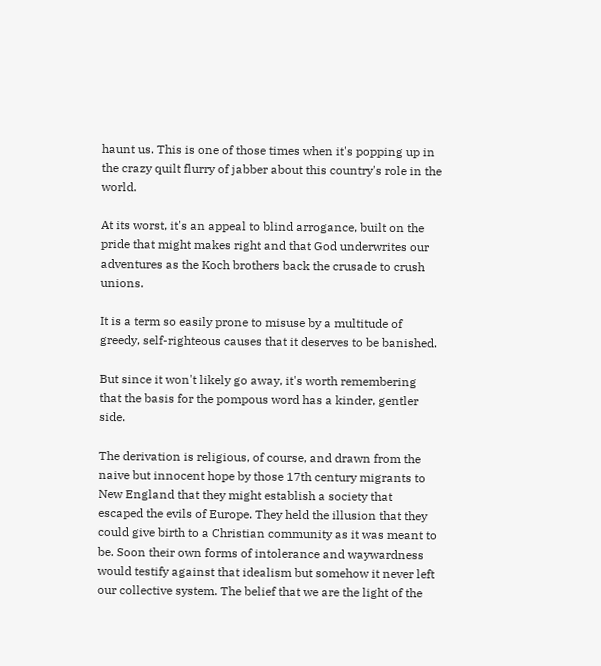haunt us. This is one of those times when it's popping up in the crazy quilt flurry of jabber about this country's role in the world.

At its worst, it's an appeal to blind arrogance, built on the pride that might makes right and that God underwrites our adventures as the Koch brothers back the crusade to crush unions.

It is a term so easily prone to misuse by a multitude of greedy, self-righteous causes that it deserves to be banished.

But since it won't likely go away, it's worth remembering that the basis for the pompous word has a kinder, gentler side.

The derivation is religious, of course, and drawn from the naive but innocent hope by those 17th century migrants to New England that they might establish a society that escaped the evils of Europe. They held the illusion that they could give birth to a Christian community as it was meant to be. Soon their own forms of intolerance and waywardness would testify against that idealism but somehow it never left our collective system. The belief that we are the light of the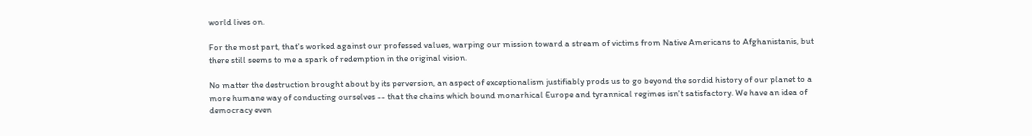world lives on.

For the most part, that's worked against our professed values, warping our mission toward a stream of victims from Native Americans to Afghanistanis, but there still seems to me a spark of redemption in the original vision.

No matter the destruction brought about by its perversion, an aspect of exceptionalism justifiably prods us to go beyond the sordid history of our planet to a more humane way of conducting ourselves -- that the chains which bound monarhical Europe and tyrannical regimes isn't satisfactory. We have an idea of democracy even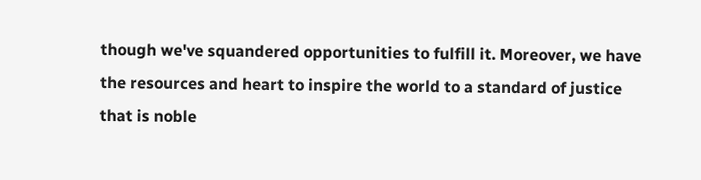though we've squandered opportunities to fulfill it. Moreover, we have the resources and heart to inspire the world to a standard of justice that is noble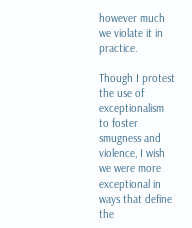however much we violate it in practice.

Though I protest the use of exceptionalism to foster smugness and violence, I wish we were more exceptional in ways that define the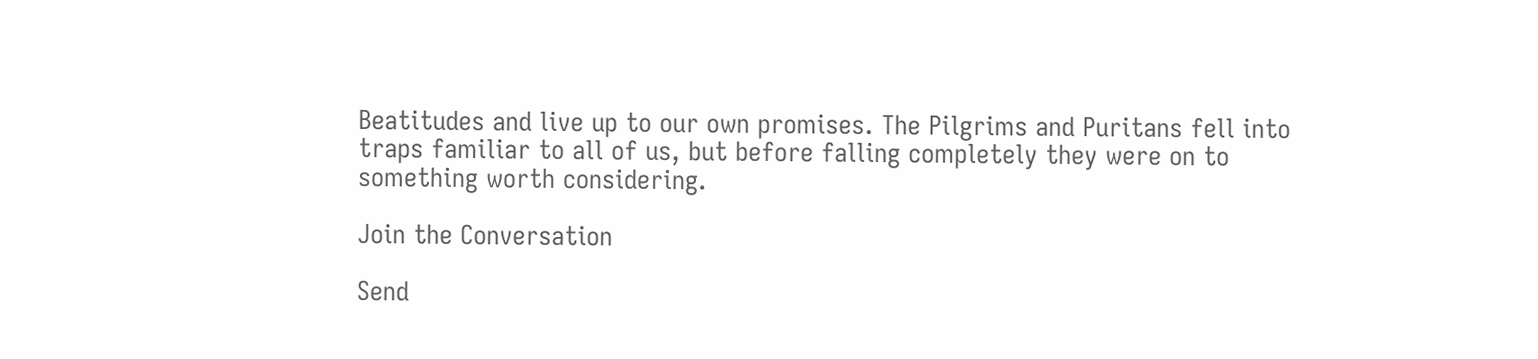Beatitudes and live up to our own promises. The Pilgrims and Puritans fell into traps familiar to all of us, but before falling completely they were on to something worth considering.

Join the Conversation

Send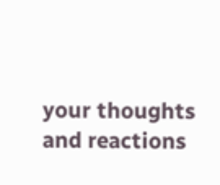your thoughts and reactions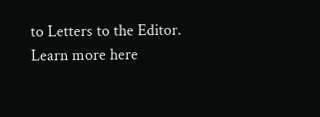to Letters to the Editor. Learn more here